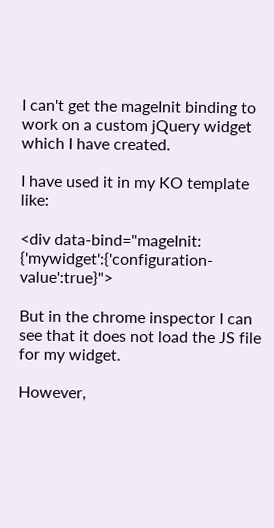I can't get the mageInit binding to work on a custom jQuery widget which I have created.

I have used it in my KO template like:

<div data-bind="mageInit: {'mywidget':{'configuration-value':true}">

But in the chrome inspector I can see that it does not load the JS file for my widget.

However,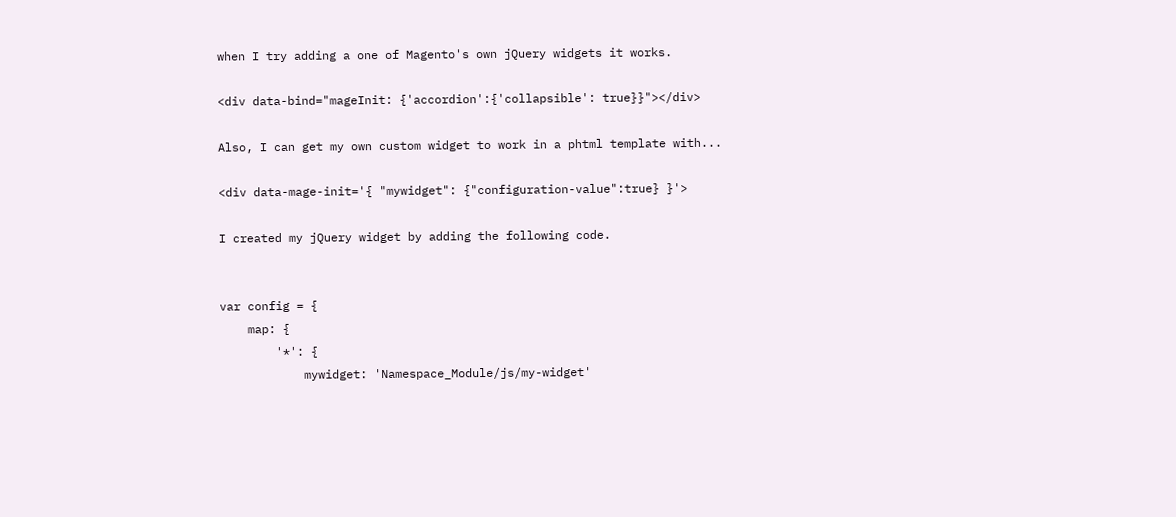when I try adding a one of Magento's own jQuery widgets it works.

<div data-bind="mageInit: {'accordion':{'collapsible': true}}"></div>

Also, I can get my own custom widget to work in a phtml template with...

<div data-mage-init='{ "mywidget": {"configuration-value":true} }'>

I created my jQuery widget by adding the following code.


var config = {
    map: {
        '*': {
            mywidget: 'Namespace_Module/js/my-widget'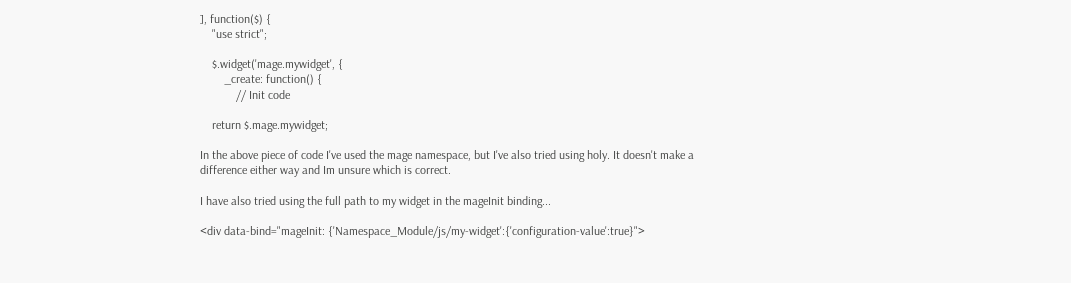], function($) {
    "use strict";

    $.widget('mage.mywidget', {
        _create: function() {
            // Init code

    return $.mage.mywidget;

In the above piece of code I've used the mage namespace, but I've also tried using holy. It doesn't make a difference either way and Im unsure which is correct.

I have also tried using the full path to my widget in the mageInit binding...

<div data-bind="mageInit: {'Namespace_Module/js/my-widget':{'configuration-value':true}">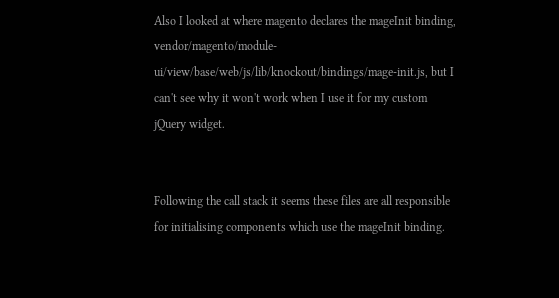Also I looked at where magento declares the mageInit binding, vendor/magento/module-ui/view/base/web/js/lib/knockout/bindings/mage-init.js, but I can't see why it won't work when I use it for my custom jQuery widget.


Following the call stack it seems these files are all responsible for initialising components which use the mageInit binding.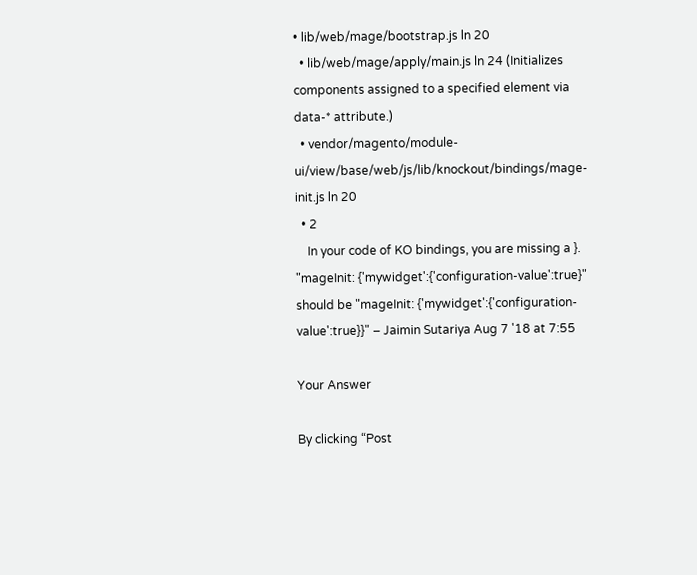• lib/web/mage/bootstrap.js ln 20
  • lib/web/mage/apply/main.js ln 24 (Initializes components assigned to a specified element via data-* attribute.)
  • vendor/magento/module-ui/view/base/web/js/lib/knockout/bindings/mage-init.js ln 20
  • 2
    In your code of KO bindings, you are missing a }. "mageInit: {'mywidget':{'configuration-value':true}" should be "mageInit: {'mywidget':{'configuration-value':true}}" – Jaimin Sutariya Aug 7 '18 at 7:55

Your Answer

By clicking “Post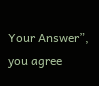Your Answer”, you agree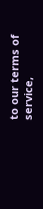to our terms of service,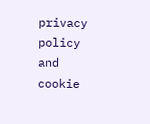privacy policy and cookie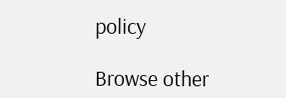policy

Browse other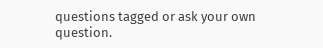questions tagged or ask your own question.